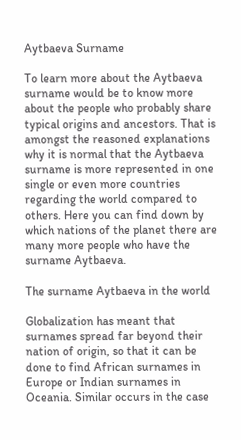Aytbaeva Surname

To learn more about the Aytbaeva surname would be to know more about the people who probably share typical origins and ancestors. That is amongst the reasoned explanations why it is normal that the Aytbaeva surname is more represented in one single or even more countries regarding the world compared to others. Here you can find down by which nations of the planet there are many more people who have the surname Aytbaeva.

The surname Aytbaeva in the world

Globalization has meant that surnames spread far beyond their nation of origin, so that it can be done to find African surnames in Europe or Indian surnames in Oceania. Similar occurs in the case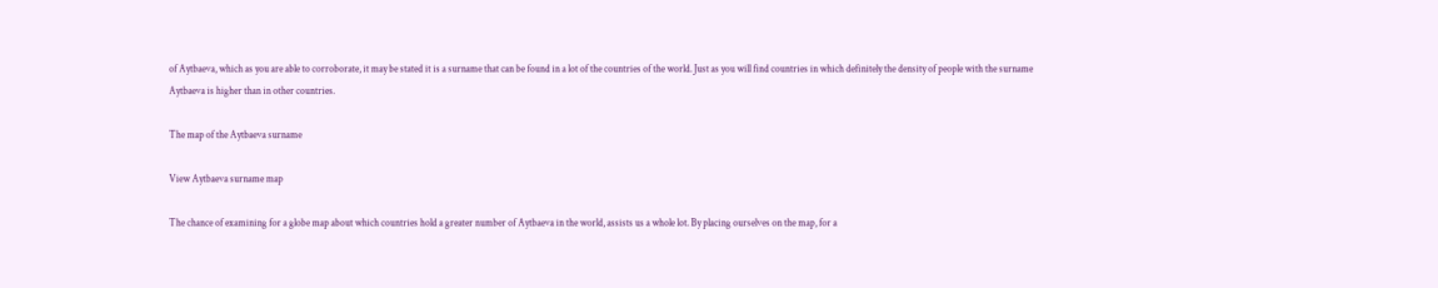of Aytbaeva, which as you are able to corroborate, it may be stated it is a surname that can be found in a lot of the countries of the world. Just as you will find countries in which definitely the density of people with the surname Aytbaeva is higher than in other countries.

The map of the Aytbaeva surname

View Aytbaeva surname map

The chance of examining for a globe map about which countries hold a greater number of Aytbaeva in the world, assists us a whole lot. By placing ourselves on the map, for a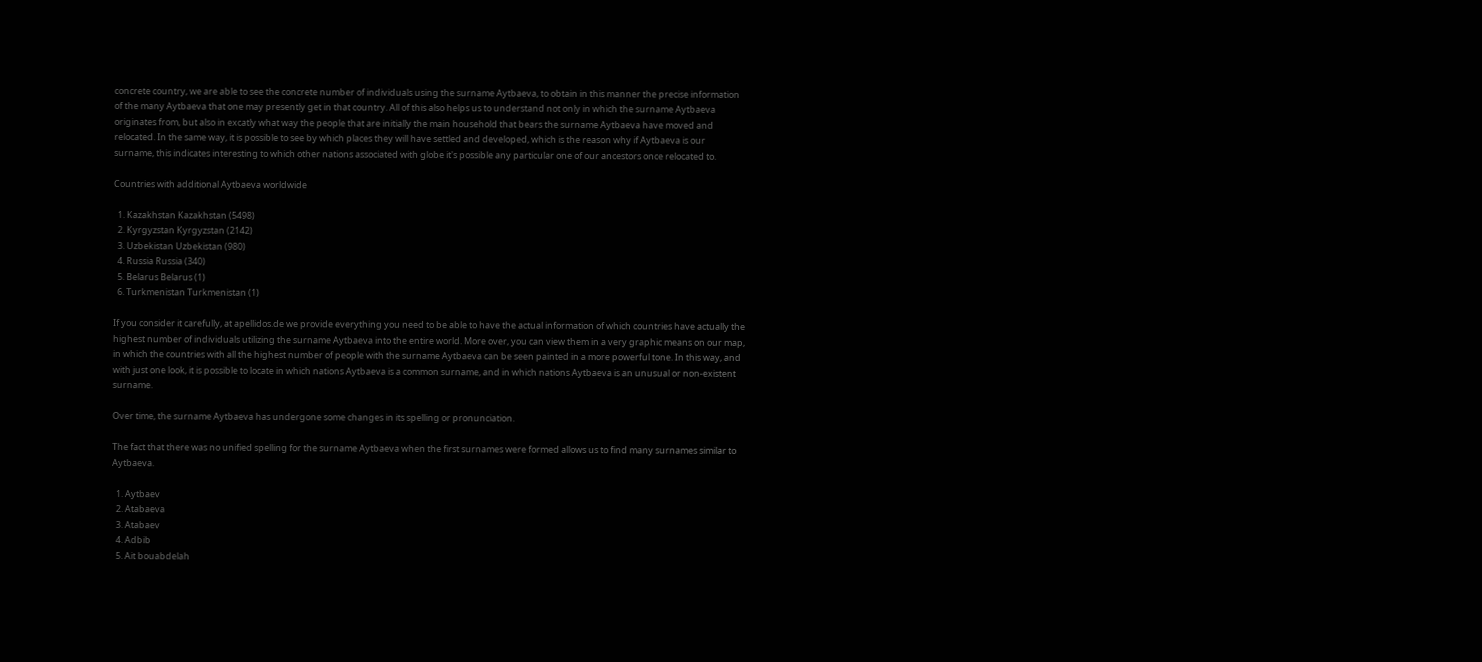concrete country, we are able to see the concrete number of individuals using the surname Aytbaeva, to obtain in this manner the precise information of the many Aytbaeva that one may presently get in that country. All of this also helps us to understand not only in which the surname Aytbaeva originates from, but also in excatly what way the people that are initially the main household that bears the surname Aytbaeva have moved and relocated. In the same way, it is possible to see by which places they will have settled and developed, which is the reason why if Aytbaeva is our surname, this indicates interesting to which other nations associated with globe it's possible any particular one of our ancestors once relocated to.

Countries with additional Aytbaeva worldwide

  1. Kazakhstan Kazakhstan (5498)
  2. Kyrgyzstan Kyrgyzstan (2142)
  3. Uzbekistan Uzbekistan (980)
  4. Russia Russia (340)
  5. Belarus Belarus (1)
  6. Turkmenistan Turkmenistan (1)

If you consider it carefully, at apellidos.de we provide everything you need to be able to have the actual information of which countries have actually the highest number of individuals utilizing the surname Aytbaeva into the entire world. More over, you can view them in a very graphic means on our map, in which the countries with all the highest number of people with the surname Aytbaeva can be seen painted in a more powerful tone. In this way, and with just one look, it is possible to locate in which nations Aytbaeva is a common surname, and in which nations Aytbaeva is an unusual or non-existent surname.

Over time, the surname Aytbaeva has undergone some changes in its spelling or pronunciation.

The fact that there was no unified spelling for the surname Aytbaeva when the first surnames were formed allows us to find many surnames similar to Aytbaeva.

  1. Aytbaev
  2. Atabaeva
  3. Atabaev
  4. Adbib
  5. Ait bouabdelah